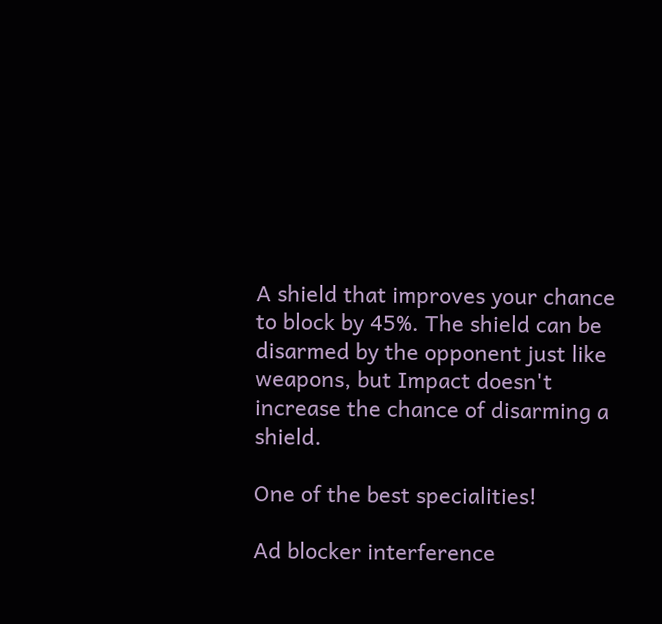A shield that improves your chance to block by 45%. The shield can be disarmed by the opponent just like weapons, but Impact doesn't increase the chance of disarming a shield.

One of the best specialities!

Ad blocker interference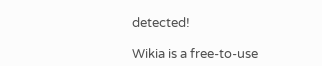detected!

Wikia is a free-to-use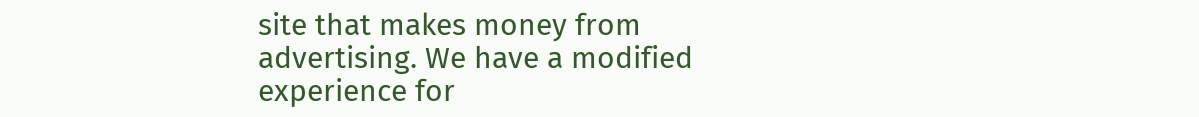site that makes money from advertising. We have a modified experience for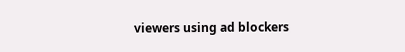viewers using ad blockers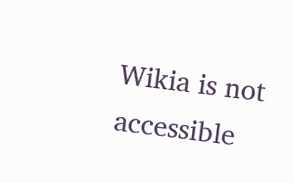Wikia is not accessible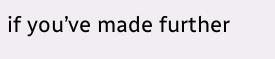if you’ve made further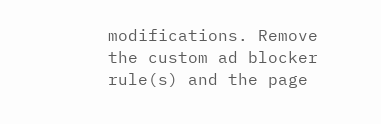modifications. Remove the custom ad blocker rule(s) and the page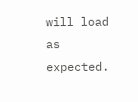will load as expected.